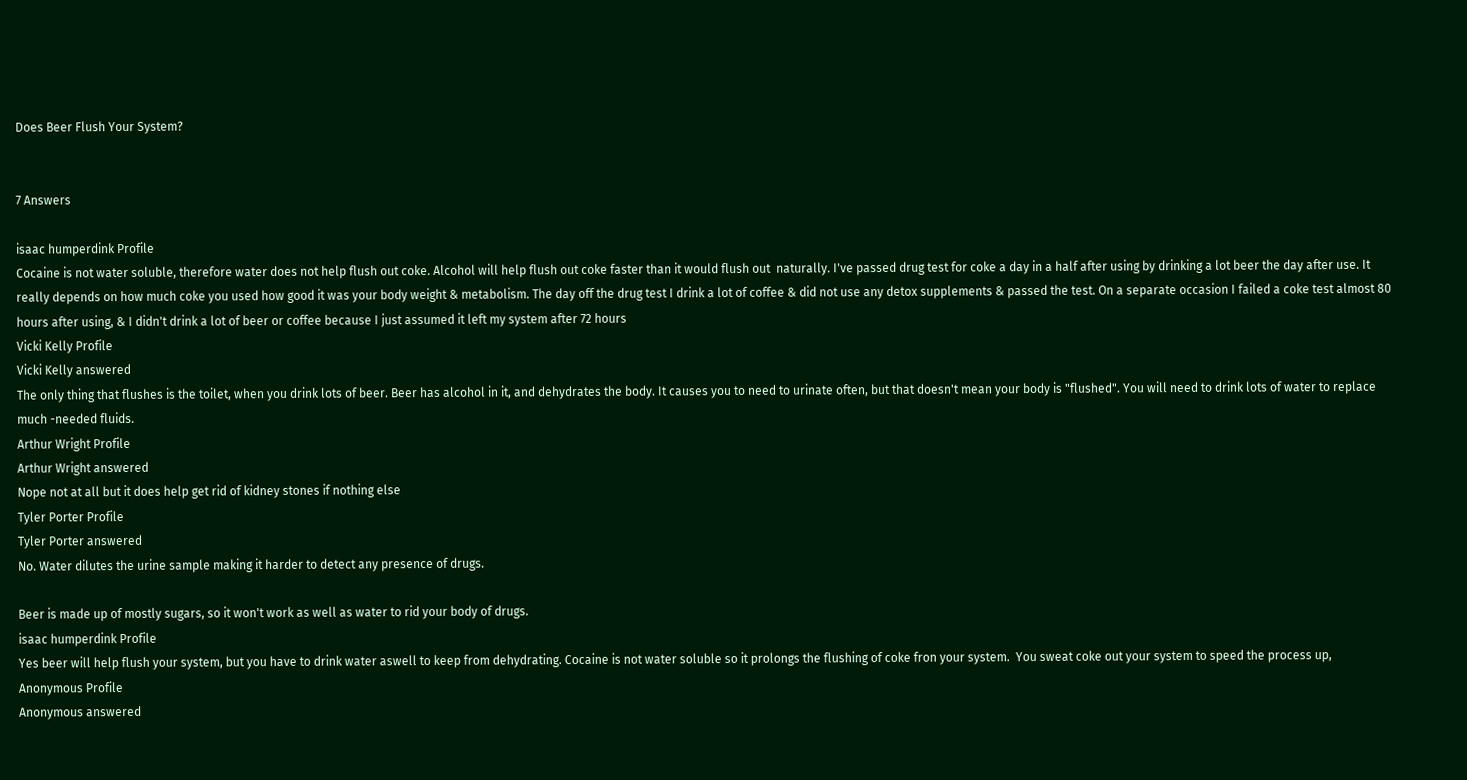Does Beer Flush Your System?


7 Answers

isaac humperdink Profile
Cocaine is not water soluble, therefore water does not help flush out coke. Alcohol will help flush out coke faster than it would flush out  naturally. I've passed drug test for coke a day in a half after using by drinking a lot beer the day after use. It really depends on how much coke you used how good it was your body weight & metabolism. The day off the drug test I drink a lot of coffee & did not use any detox supplements & passed the test. On a separate occasion I failed a coke test almost 80 hours after using, & I didn't drink a lot of beer or coffee because I just assumed it left my system after 72 hours
Vicki Kelly Profile
Vicki Kelly answered
The only thing that flushes is the toilet, when you drink lots of beer. Beer has alcohol in it, and dehydrates the body. It causes you to need to urinate often, but that doesn't mean your body is "flushed". You will need to drink lots of water to replace much -needed fluids.
Arthur Wright Profile
Arthur Wright answered
Nope not at all but it does help get rid of kidney stones if nothing else
Tyler Porter Profile
Tyler Porter answered
No. Water dilutes the urine sample making it harder to detect any presence of drugs.

Beer is made up of mostly sugars, so it won't work as well as water to rid your body of drugs.
isaac humperdink Profile
Yes beer will help flush your system, but you have to drink water aswell to keep from dehydrating. Cocaine is not water soluble so it prolongs the flushing of coke fron your system.  You sweat coke out your system to speed the process up,
Anonymous Profile
Anonymous answered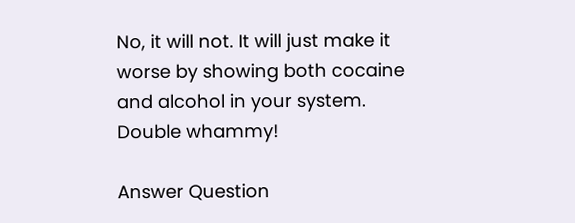No, it will not. It will just make it worse by showing both cocaine and alcohol in your system. Double whammy!

Answer Question